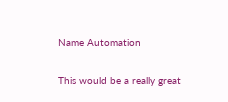Name Automation

This would be a really great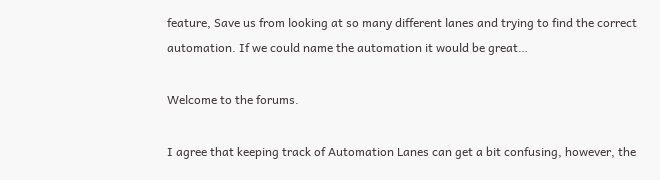feature, Save us from looking at so many different lanes and trying to find the correct automation. If we could name the automation it would be great…

Welcome to the forums.

I agree that keeping track of Automation Lanes can get a bit confusing, however, the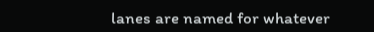lanes are named for whatever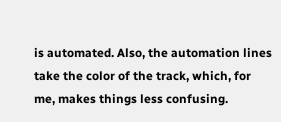is automated. Also, the automation lines take the color of the track, which, for me, makes things less confusing.